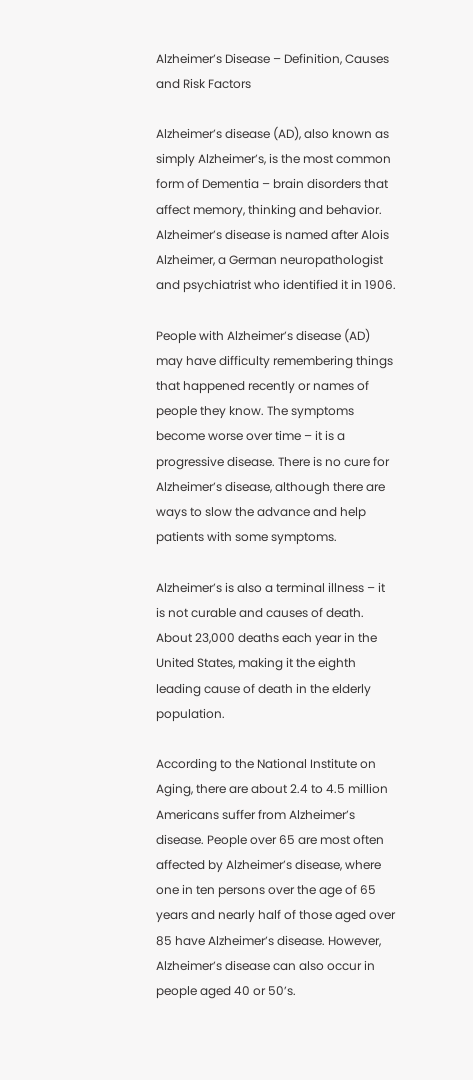Alzheimer’s Disease – Definition, Causes and Risk Factors

Alzheimer’s disease (AD), also known as simply Alzheimer’s, is the most common form of Dementia – brain disorders that affect memory, thinking and behavior. Alzheimer’s disease is named after Alois Alzheimer, a German neuropathologist and psychiatrist who identified it in 1906.

People with Alzheimer’s disease (AD) may have difficulty remembering things that happened recently or names of people they know. The symptoms become worse over time – it is a progressive disease. There is no cure for Alzheimer’s disease, although there are ways to slow the advance and help patients with some symptoms.

Alzheimer’s is also a terminal illness – it is not curable and causes of death. About 23,000 deaths each year in the United States, making it the eighth leading cause of death in the elderly population.

According to the National Institute on Aging, there are about 2.4 to 4.5 million Americans suffer from Alzheimer’s disease. People over 65 are most often affected by Alzheimer’s disease, where one in ten persons over the age of 65 years and nearly half of those aged over 85 have Alzheimer’s disease. However, Alzheimer’s disease can also occur in people aged 40 or 50’s.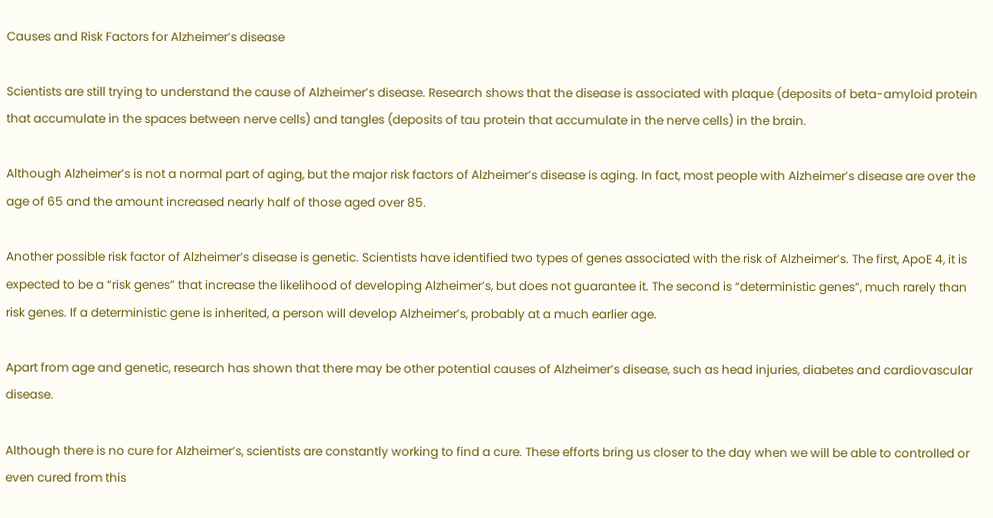Causes and Risk Factors for Alzheimer’s disease

Scientists are still trying to understand the cause of Alzheimer’s disease. Research shows that the disease is associated with plaque (deposits of beta-amyloid protein that accumulate in the spaces between nerve cells) and tangles (deposits of tau protein that accumulate in the nerve cells) in the brain.

Although Alzheimer’s is not a normal part of aging, but the major risk factors of Alzheimer’s disease is aging. In fact, most people with Alzheimer’s disease are over the age of 65 and the amount increased nearly half of those aged over 85.

Another possible risk factor of Alzheimer’s disease is genetic. Scientists have identified two types of genes associated with the risk of Alzheimer’s. The first, ApoE 4, it is expected to be a “risk genes” that increase the likelihood of developing Alzheimer’s, but does not guarantee it. The second is “deterministic genes”, much rarely than risk genes. If a deterministic gene is inherited, a person will develop Alzheimer’s, probably at a much earlier age.

Apart from age and genetic, research has shown that there may be other potential causes of Alzheimer’s disease, such as head injuries, diabetes and cardiovascular disease.

Although there is no cure for Alzheimer’s, scientists are constantly working to find a cure. These efforts bring us closer to the day when we will be able to controlled or even cured from this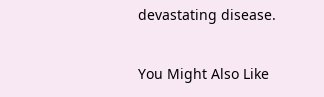devastating disease.

You Might Also Like